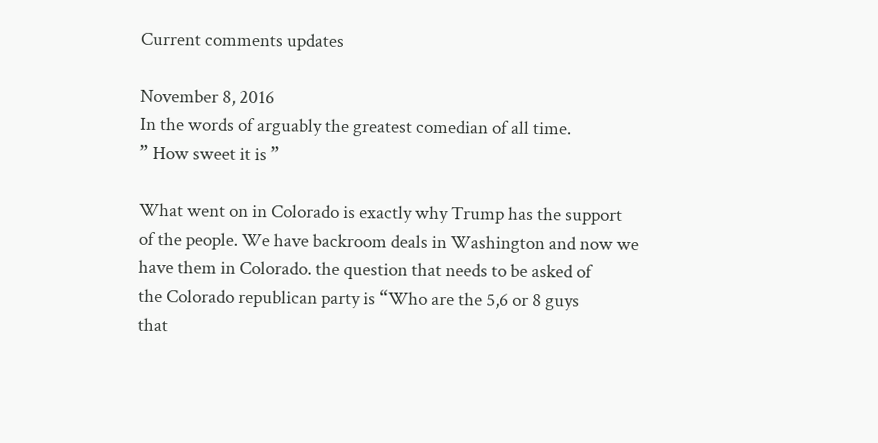Current comments updates

November 8, 2016
In the words of arguably the greatest comedian of all time.
” How sweet it is ”

What went on in Colorado is exactly why Trump has the support
of the people. We have backroom deals in Washington and now we
have them in Colorado. the question that needs to be asked of
the Colorado republican party is “Who are the 5,6 or 8 guys
that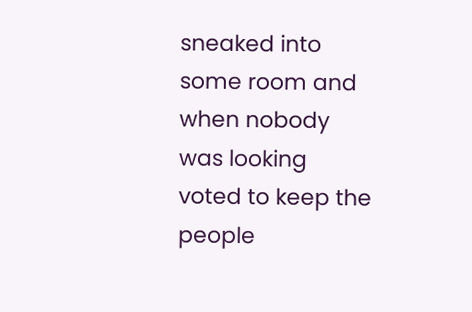sneaked into some room and when nobody was looking
voted to keep the people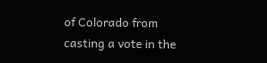of Colorado from casting a vote in the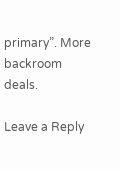primary”. More backroom deals.

Leave a Reply